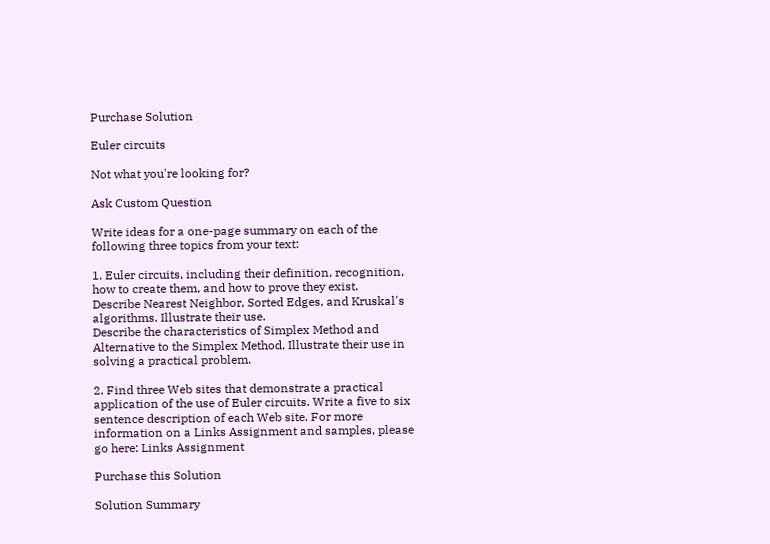Purchase Solution

Euler circuits

Not what you're looking for?

Ask Custom Question

Write ideas for a one-page summary on each of the following three topics from your text:

1. Euler circuits, including their definition, recognition, how to create them, and how to prove they exist.
Describe Nearest Neighbor, Sorted Edges, and Kruskal's algorithms. Illustrate their use.
Describe the characteristics of Simplex Method and Alternative to the Simplex Method. Illustrate their use in solving a practical problem.

2. Find three Web sites that demonstrate a practical application of the use of Euler circuits. Write a five to six sentence description of each Web site. For more information on a Links Assignment and samples, please go here: Links Assignment

Purchase this Solution

Solution Summary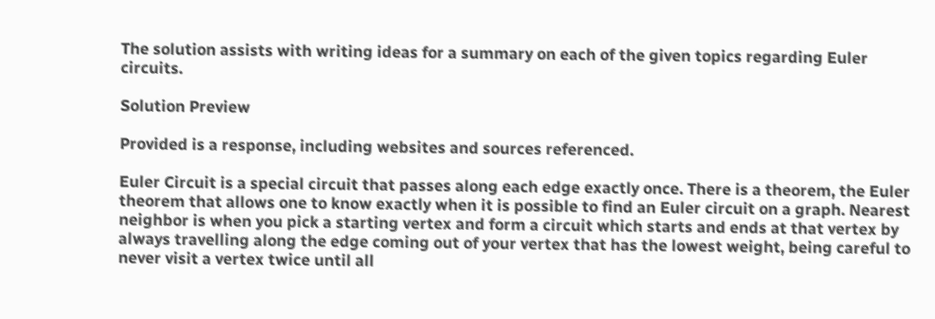The solution assists with writing ideas for a summary on each of the given topics regarding Euler circuits.

Solution Preview

Provided is a response, including websites and sources referenced.

Euler Circuit is a special circuit that passes along each edge exactly once. There is a theorem, the Euler theorem that allows one to know exactly when it is possible to find an Euler circuit on a graph. Nearest neighbor is when you pick a starting vertex and form a circuit which starts and ends at that vertex by always travelling along the edge coming out of your vertex that has the lowest weight, being careful to never visit a vertex twice until all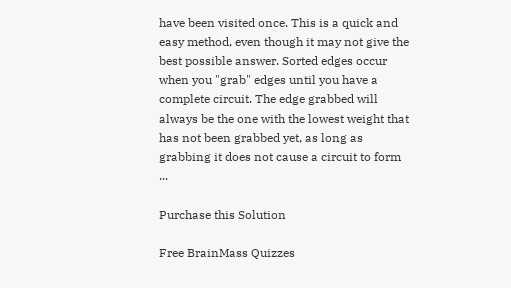have been visited once. This is a quick and easy method, even though it may not give the best possible answer. Sorted edges occur when you "grab" edges until you have a complete circuit. The edge grabbed will always be the one with the lowest weight that has not been grabbed yet, as long as grabbing it does not cause a circuit to form ...

Purchase this Solution

Free BrainMass Quizzes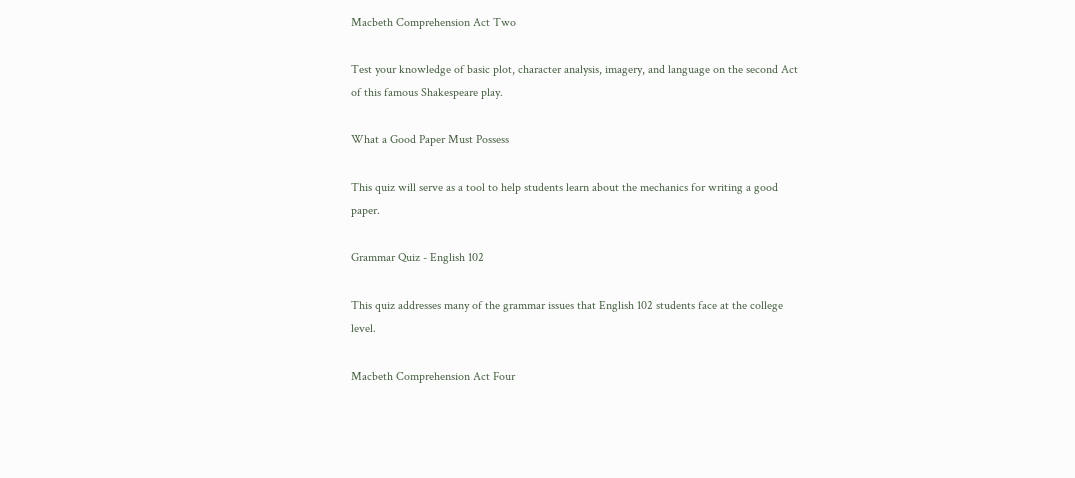Macbeth Comprehension Act Two

Test your knowledge of basic plot, character analysis, imagery, and language on the second Act of this famous Shakespeare play.

What a Good Paper Must Possess

This quiz will serve as a tool to help students learn about the mechanics for writing a good paper.

Grammar Quiz - English 102

This quiz addresses many of the grammar issues that English 102 students face at the college level.

Macbeth Comprehension Act Four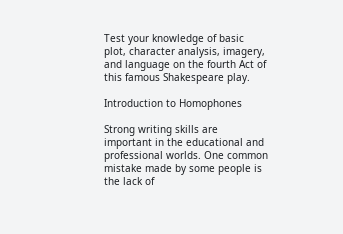Test your knowledge of basic plot, character analysis, imagery, and language on the fourth Act of this famous Shakespeare play.

Introduction to Homophones

Strong writing skills are important in the educational and professional worlds. One common mistake made by some people is the lack of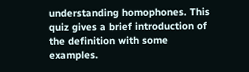understanding homophones. This quiz gives a brief introduction of the definition with some examples.